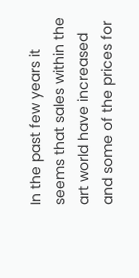In the past few years it seems that sales within the art world have increased and some of the prices for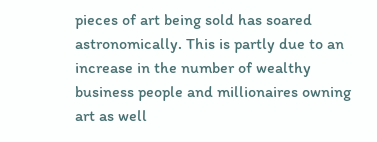pieces of art being sold has soared astronomically. This is partly due to an increase in the number of wealthy business people and millionaires owning art as well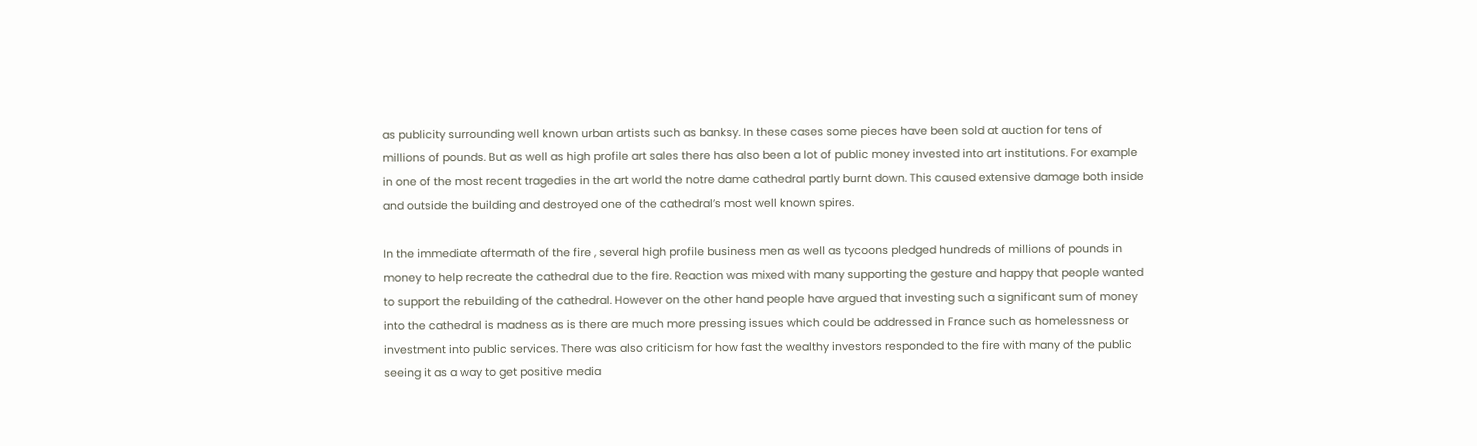as publicity surrounding well known urban artists such as banksy. In these cases some pieces have been sold at auction for tens of millions of pounds. But as well as high profile art sales there has also been a lot of public money invested into art institutions. For example in one of the most recent tragedies in the art world the notre dame cathedral partly burnt down. This caused extensive damage both inside and outside the building and destroyed one of the cathedral’s most well known spires.

In the immediate aftermath of the fire , several high profile business men as well as tycoons pledged hundreds of millions of pounds in money to help recreate the cathedral due to the fire. Reaction was mixed with many supporting the gesture and happy that people wanted to support the rebuilding of the cathedral. However on the other hand people have argued that investing such a significant sum of money into the cathedral is madness as is there are much more pressing issues which could be addressed in France such as homelessness or investment into public services. There was also criticism for how fast the wealthy investors responded to the fire with many of the public seeing it as a way to get positive media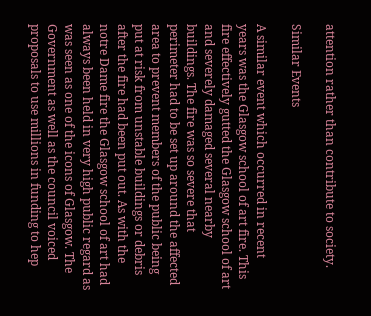attention rather than contribute to society.

Similar Events

A similar event which occurred in recent years was the Glasgow school of art fire. This fire effectively gutted the Glasgow school of art and severely damaged several nearby buildings. The fire was so severe that perimeter had to be set up around the affected area to prevent members of the public being put at risk from unstable buildings or debris after the fire had been put out. As with the notre Dame fire the Glasgow school of art had always been held in very high public regard as was seen as one of the icons of Glasgow. The Government as well as the council voiced proposals to use millions in funding to hep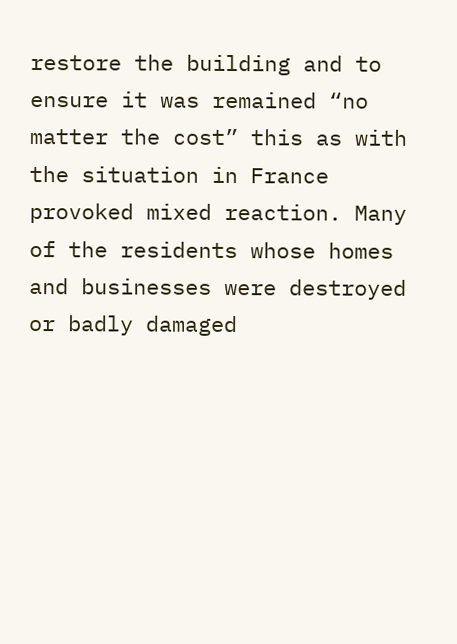restore the building and to ensure it was remained “no matter the cost” this as with the situation in France provoked mixed reaction. Many of the residents whose homes and businesses were destroyed or badly damaged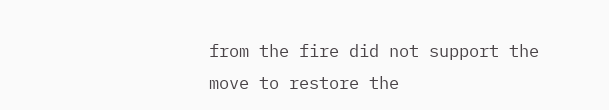from the fire did not support the move to restore the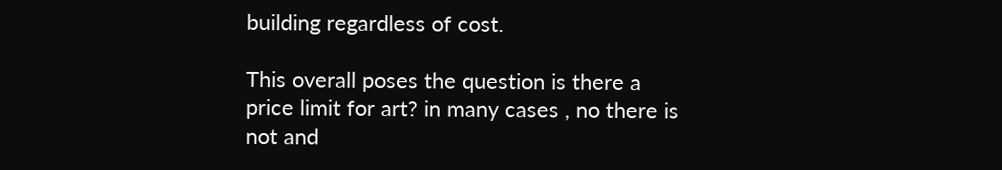building regardless of cost.

This overall poses the question is there a price limit for art? in many cases , no there is not and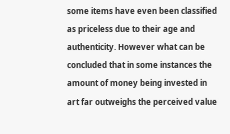some items have even been classified as priceless due to their age and authenticity. However what can be concluded that in some instances the amount of money being invested in art far outweighs the perceived value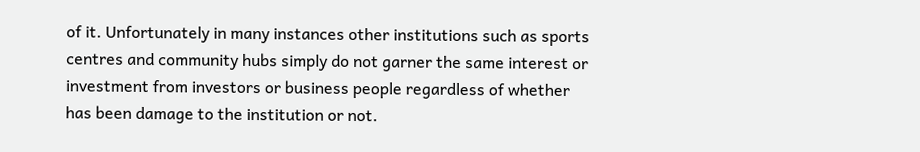of it. Unfortunately in many instances other institutions such as sports centres and community hubs simply do not garner the same interest or investment from investors or business people regardless of whether has been damage to the institution or not.